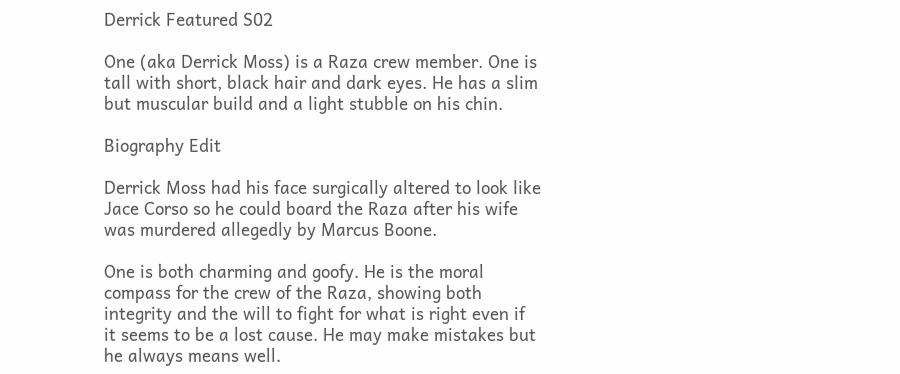Derrick Featured S02

One (aka Derrick Moss) is a Raza crew member. One is tall with short, black hair and dark eyes. He has a slim but muscular build and a light stubble on his chin.

Biography Edit

Derrick Moss had his face surgically altered to look like Jace Corso so he could board the Raza after his wife was murdered allegedly by Marcus Boone.

One is both charming and goofy. He is the moral compass for the crew of the Raza, showing both integrity and the will to fight for what is right even if it seems to be a lost cause. He may make mistakes but he always means well.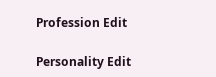Profession Edit

Personality Edit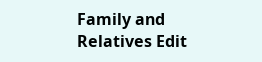Family and Relatives Edit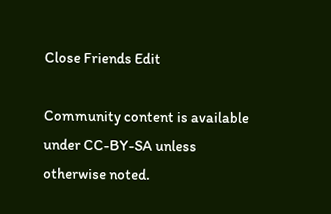Close Friends Edit

Community content is available under CC-BY-SA unless otherwise noted.